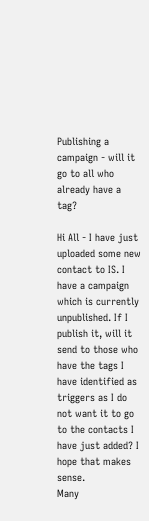Publishing a campaign - will it go to all who already have a tag?

Hi All - I have just uploaded some new contact to IS. I have a campaign which is currently unpublished. If I publish it, will it send to those who have the tags I have identified as triggers as I do not want it to go to the contacts I have just added? I hope that makes sense.
Many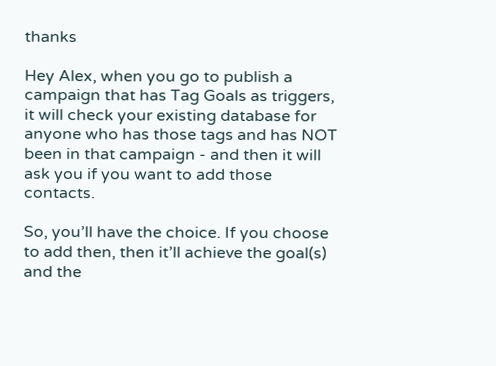thanks

Hey Alex, when you go to publish a campaign that has Tag Goals as triggers, it will check your existing database for anyone who has those tags and has NOT been in that campaign - and then it will ask you if you want to add those contacts.

So, you’ll have the choice. If you choose to add then, then it’ll achieve the goal(s) and the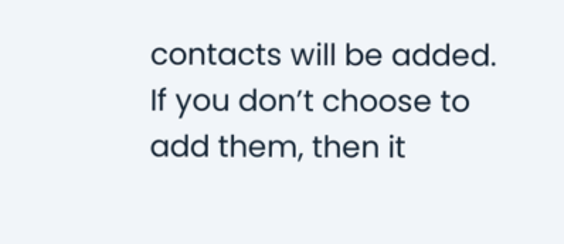contacts will be added. If you don’t choose to add them, then it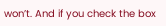won’t. And if you check the box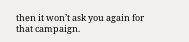then it won’t ask you again for that campaign.